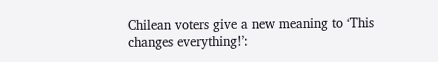Chilean voters give a new meaning to ‘This changes everything!’: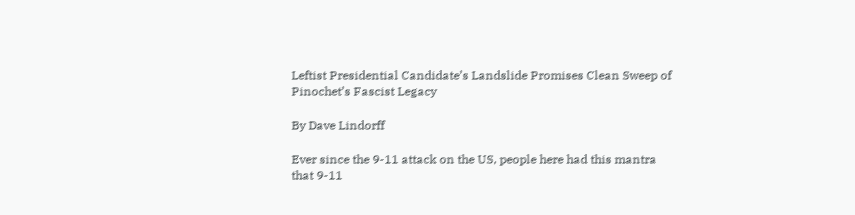Leftist Presidential Candidate’s Landslide Promises Clean Sweep of Pinochet’s Fascist Legacy

By Dave Lindorff

Ever since the 9-11 attack on the US, people here had this mantra that 9-11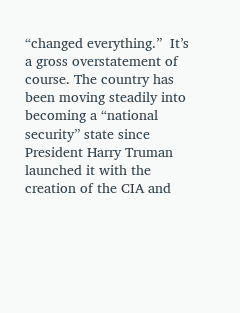“changed everything.”  It’s a gross overstatement of course. The country has been moving steadily into becoming a “national security” state since President Harry Truman launched it with the creation of the CIA and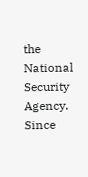the National Security Agency. Since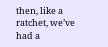then, like a ratchet, we’ve had a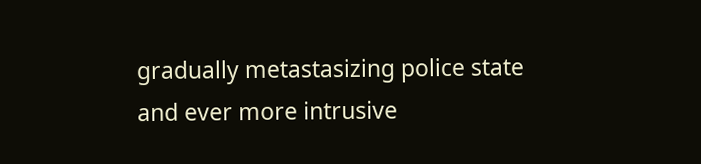gradually metastasizing police state and ever more intrusive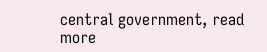central government, read more